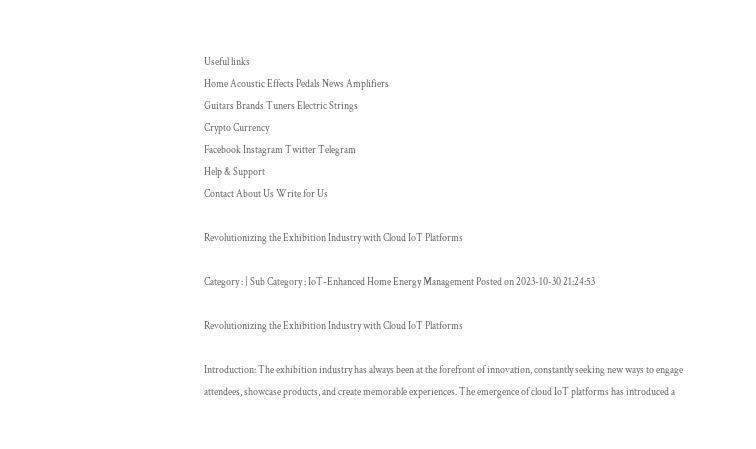Useful links
Home Acoustic Effects Pedals News Amplifiers
Guitars Brands Tuners Electric Strings
Crypto Currency
Facebook Instagram Twitter Telegram
Help & Support
Contact About Us Write for Us

Revolutionizing the Exhibition Industry with Cloud IoT Platforms

Category : | Sub Category : IoT-Enhanced Home Energy Management Posted on 2023-10-30 21:24:53

Revolutionizing the Exhibition Industry with Cloud IoT Platforms

Introduction: The exhibition industry has always been at the forefront of innovation, constantly seeking new ways to engage attendees, showcase products, and create memorable experiences. The emergence of cloud IoT platforms has introduced a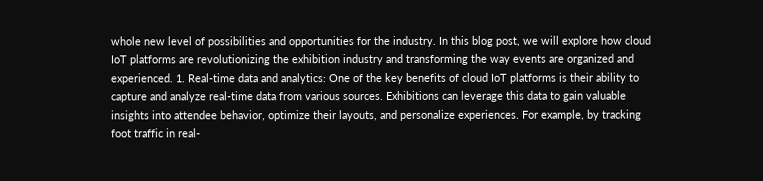whole new level of possibilities and opportunities for the industry. In this blog post, we will explore how cloud IoT platforms are revolutionizing the exhibition industry and transforming the way events are organized and experienced. 1. Real-time data and analytics: One of the key benefits of cloud IoT platforms is their ability to capture and analyze real-time data from various sources. Exhibitions can leverage this data to gain valuable insights into attendee behavior, optimize their layouts, and personalize experiences. For example, by tracking foot traffic in real-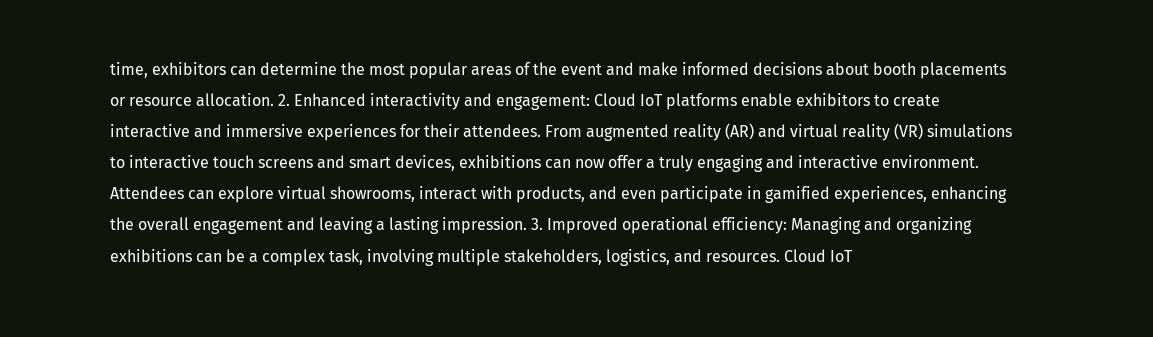time, exhibitors can determine the most popular areas of the event and make informed decisions about booth placements or resource allocation. 2. Enhanced interactivity and engagement: Cloud IoT platforms enable exhibitors to create interactive and immersive experiences for their attendees. From augmented reality (AR) and virtual reality (VR) simulations to interactive touch screens and smart devices, exhibitions can now offer a truly engaging and interactive environment. Attendees can explore virtual showrooms, interact with products, and even participate in gamified experiences, enhancing the overall engagement and leaving a lasting impression. 3. Improved operational efficiency: Managing and organizing exhibitions can be a complex task, involving multiple stakeholders, logistics, and resources. Cloud IoT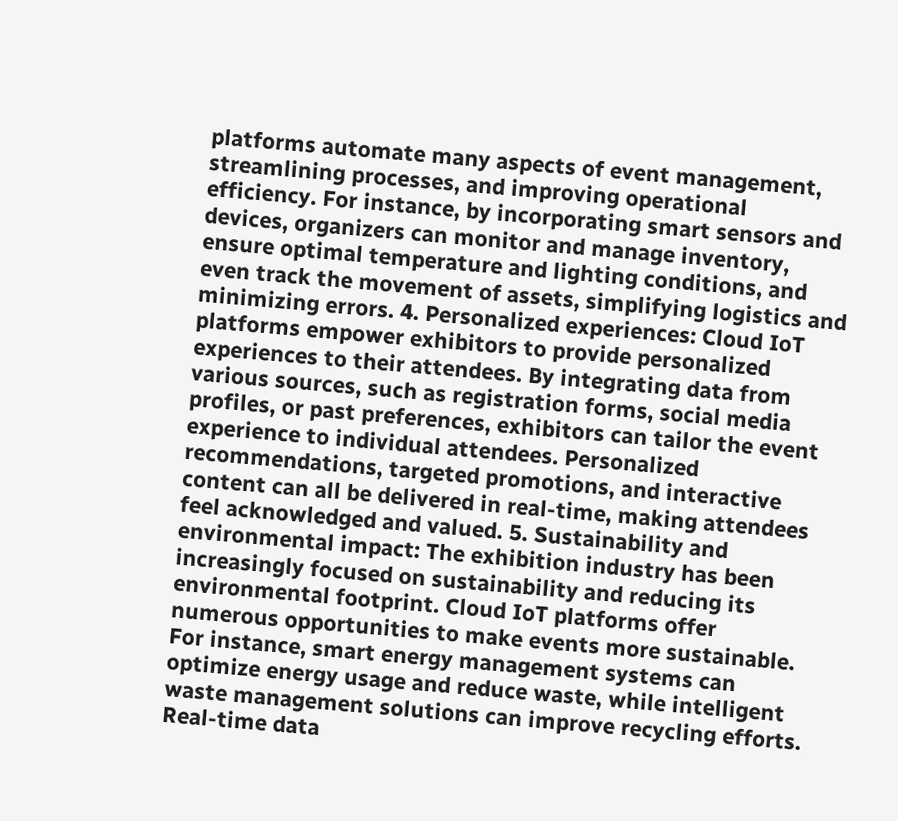platforms automate many aspects of event management, streamlining processes, and improving operational efficiency. For instance, by incorporating smart sensors and devices, organizers can monitor and manage inventory, ensure optimal temperature and lighting conditions, and even track the movement of assets, simplifying logistics and minimizing errors. 4. Personalized experiences: Cloud IoT platforms empower exhibitors to provide personalized experiences to their attendees. By integrating data from various sources, such as registration forms, social media profiles, or past preferences, exhibitors can tailor the event experience to individual attendees. Personalized recommendations, targeted promotions, and interactive content can all be delivered in real-time, making attendees feel acknowledged and valued. 5. Sustainability and environmental impact: The exhibition industry has been increasingly focused on sustainability and reducing its environmental footprint. Cloud IoT platforms offer numerous opportunities to make events more sustainable. For instance, smart energy management systems can optimize energy usage and reduce waste, while intelligent waste management solutions can improve recycling efforts. Real-time data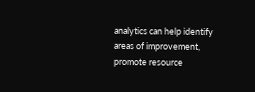analytics can help identify areas of improvement, promote resource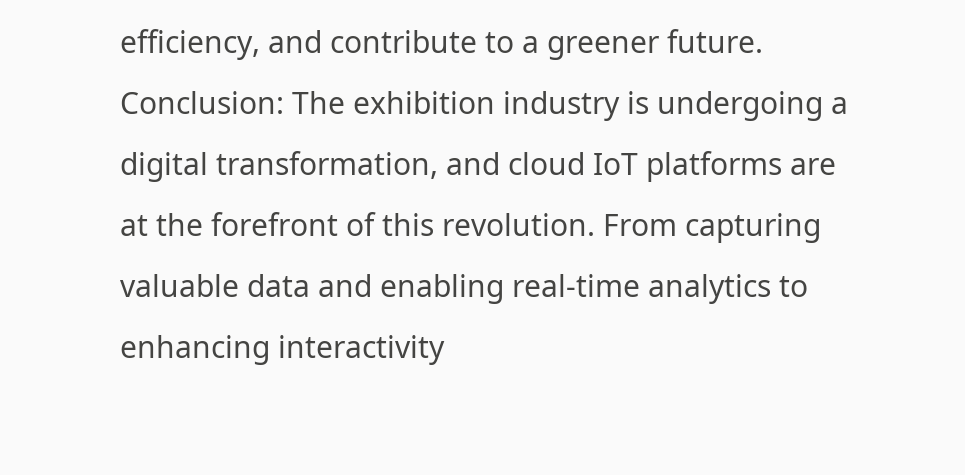efficiency, and contribute to a greener future. Conclusion: The exhibition industry is undergoing a digital transformation, and cloud IoT platforms are at the forefront of this revolution. From capturing valuable data and enabling real-time analytics to enhancing interactivity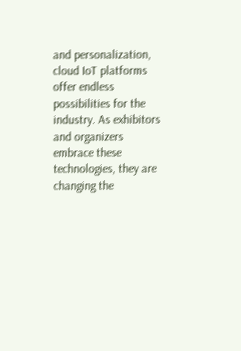and personalization, cloud IoT platforms offer endless possibilities for the industry. As exhibitors and organizers embrace these technologies, they are changing the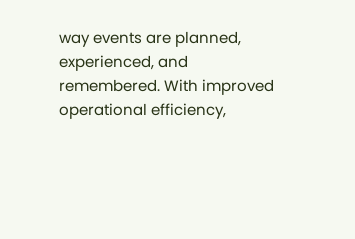way events are planned, experienced, and remembered. With improved operational efficiency,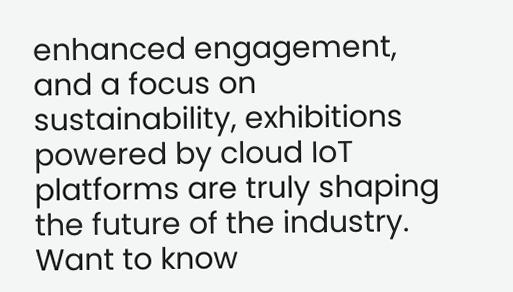enhanced engagement, and a focus on sustainability, exhibitions powered by cloud IoT platforms are truly shaping the future of the industry. Want to know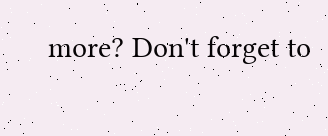more? Don't forget to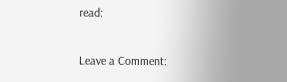read:

Leave a Comment: